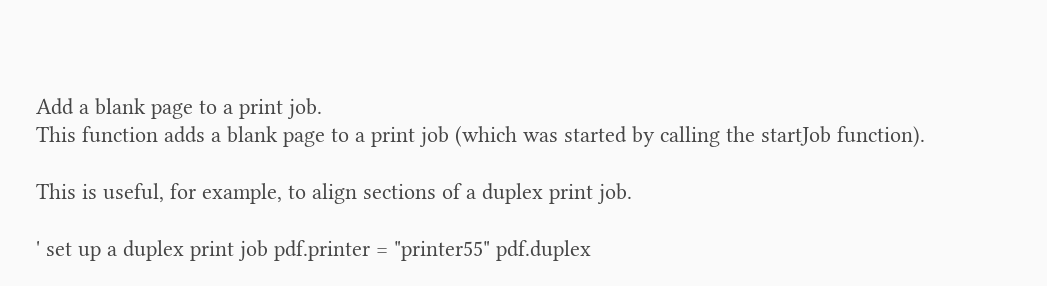Add a blank page to a print job.
This function adds a blank page to a print job (which was started by calling the startJob function).

This is useful, for example, to align sections of a duplex print job.

' set up a duplex print job pdf.printer = "printer55" pdf.duplex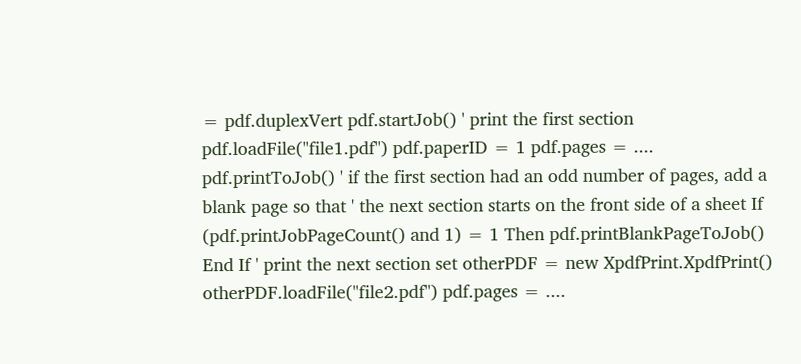= pdf.duplexVert pdf.startJob() ' print the first section pdf.loadFile("file1.pdf") pdf.paperID = 1 pdf.pages = .... pdf.printToJob() ' if the first section had an odd number of pages, add a blank page so that ' the next section starts on the front side of a sheet If (pdf.printJobPageCount() and 1) = 1 Then pdf.printBlankPageToJob() End If ' print the next section set otherPDF = new XpdfPrint.XpdfPrint() otherPDF.loadFile("file2.pdf") pdf.pages = ....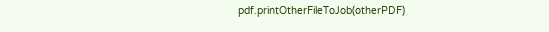pdf.printOtherFileToJob(otherPDF)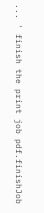... ' finish the print job pdf.finishJob